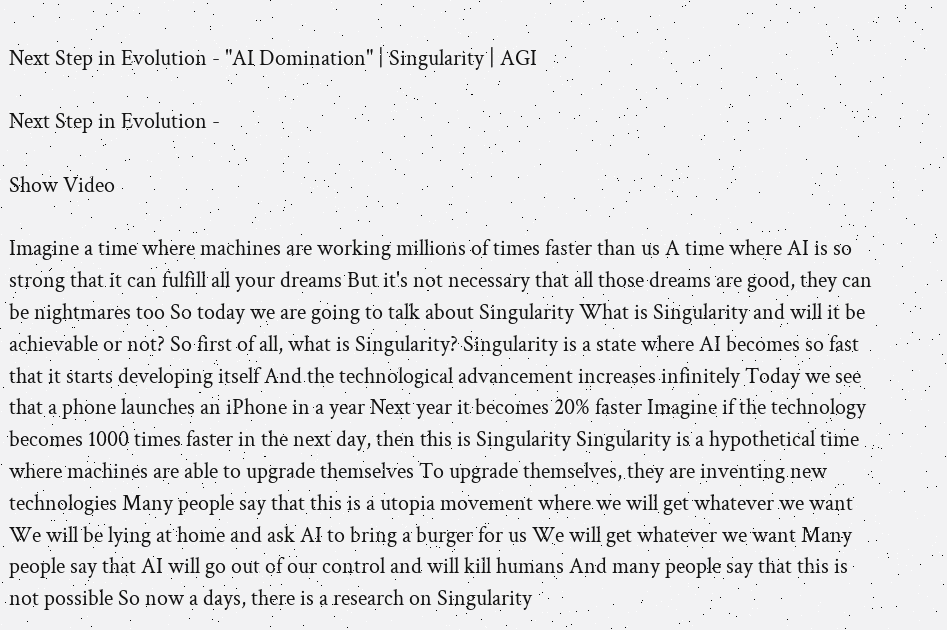Next Step in Evolution - "AI Domination" | Singularity | AGI

Next Step in Evolution -

Show Video

Imagine a time where machines are working millions of times faster than us A time where AI is so strong that it can fulfill all your dreams But it's not necessary that all those dreams are good, they can be nightmares too So today we are going to talk about Singularity What is Singularity and will it be achievable or not? So first of all, what is Singularity? Singularity is a state where AI becomes so fast that it starts developing itself And the technological advancement increases infinitely Today we see that a phone launches an iPhone in a year Next year it becomes 20% faster Imagine if the technology becomes 1000 times faster in the next day, then this is Singularity Singularity is a hypothetical time where machines are able to upgrade themselves To upgrade themselves, they are inventing new technologies Many people say that this is a utopia movement where we will get whatever we want We will be lying at home and ask AI to bring a burger for us We will get whatever we want Many people say that AI will go out of our control and will kill humans And many people say that this is not possible So now a days, there is a research on Singularity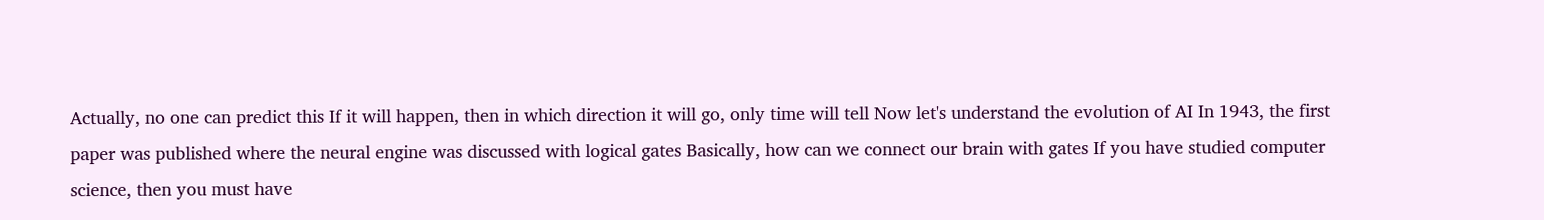Actually, no one can predict this If it will happen, then in which direction it will go, only time will tell Now let's understand the evolution of AI In 1943, the first paper was published where the neural engine was discussed with logical gates Basically, how can we connect our brain with gates If you have studied computer science, then you must have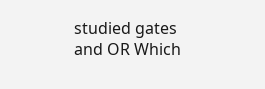studied gates and OR Which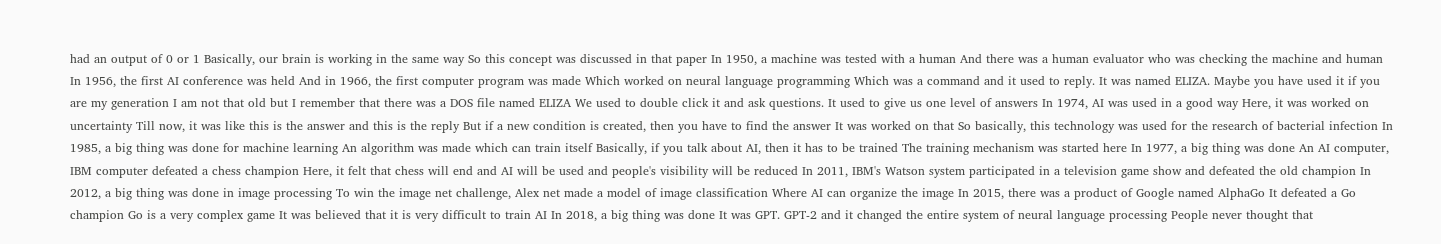had an output of 0 or 1 Basically, our brain is working in the same way So this concept was discussed in that paper In 1950, a machine was tested with a human And there was a human evaluator who was checking the machine and human In 1956, the first AI conference was held And in 1966, the first computer program was made Which worked on neural language programming Which was a command and it used to reply. It was named ELIZA. Maybe you have used it if you are my generation I am not that old but I remember that there was a DOS file named ELIZA We used to double click it and ask questions. It used to give us one level of answers In 1974, AI was used in a good way Here, it was worked on uncertainty Till now, it was like this is the answer and this is the reply But if a new condition is created, then you have to find the answer It was worked on that So basically, this technology was used for the research of bacterial infection In 1985, a big thing was done for machine learning An algorithm was made which can train itself Basically, if you talk about AI, then it has to be trained The training mechanism was started here In 1977, a big thing was done An AI computer, IBM computer defeated a chess champion Here, it felt that chess will end and AI will be used and people's visibility will be reduced In 2011, IBM's Watson system participated in a television game show and defeated the old champion In 2012, a big thing was done in image processing To win the image net challenge, Alex net made a model of image classification Where AI can organize the image In 2015, there was a product of Google named AlphaGo It defeated a Go champion Go is a very complex game It was believed that it is very difficult to train AI In 2018, a big thing was done It was GPT. GPT-2 and it changed the entire system of neural language processing People never thought that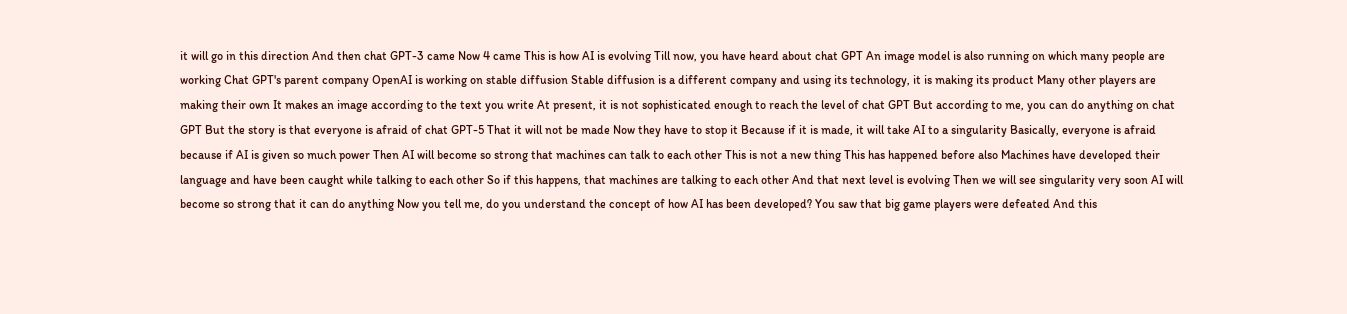it will go in this direction And then chat GPT-3 came Now 4 came This is how AI is evolving Till now, you have heard about chat GPT An image model is also running on which many people are working Chat GPT's parent company OpenAI is working on stable diffusion Stable diffusion is a different company and using its technology, it is making its product Many other players are making their own It makes an image according to the text you write At present, it is not sophisticated enough to reach the level of chat GPT But according to me, you can do anything on chat GPT But the story is that everyone is afraid of chat GPT-5 That it will not be made Now they have to stop it Because if it is made, it will take AI to a singularity Basically, everyone is afraid because if AI is given so much power Then AI will become so strong that machines can talk to each other This is not a new thing This has happened before also Machines have developed their language and have been caught while talking to each other So if this happens, that machines are talking to each other And that next level is evolving Then we will see singularity very soon AI will become so strong that it can do anything Now you tell me, do you understand the concept of how AI has been developed? You saw that big game players were defeated And this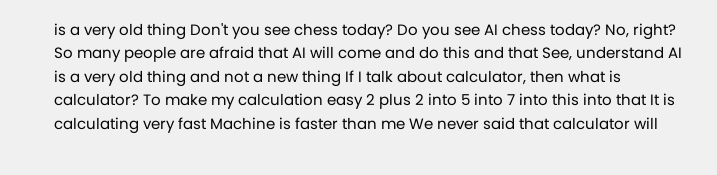is a very old thing Don't you see chess today? Do you see AI chess today? No, right? So many people are afraid that AI will come and do this and that See, understand AI is a very old thing and not a new thing If I talk about calculator, then what is calculator? To make my calculation easy 2 plus 2 into 5 into 7 into this into that It is calculating very fast Machine is faster than me We never said that calculator will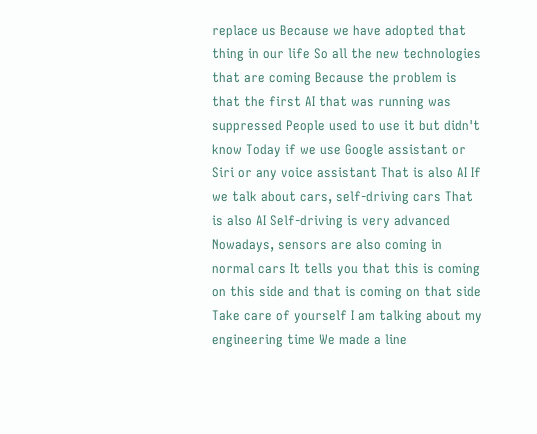replace us Because we have adopted that thing in our life So all the new technologies that are coming Because the problem is that the first AI that was running was suppressed People used to use it but didn't know Today if we use Google assistant or Siri or any voice assistant That is also AI If we talk about cars, self-driving cars That is also AI Self-driving is very advanced Nowadays, sensors are also coming in normal cars It tells you that this is coming on this side and that is coming on that side Take care of yourself I am talking about my engineering time We made a line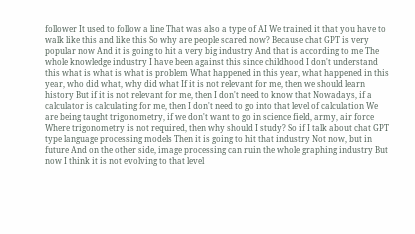follower It used to follow a line That was also a type of AI We trained it that you have to walk like this and like this So why are people scared now? Because chat GPT is very popular now And it is going to hit a very big industry And that is according to me The whole knowledge industry I have been against this since childhood I don't understand this what is what is what is problem What happened in this year, what happened in this year, who did what, why did what If it is not relevant for me, then we should learn history But if it is not relevant for me, then I don't need to know that Nowadays, if a calculator is calculating for me, then I don't need to go into that level of calculation We are being taught trigonometry, if we don't want to go in science field, army, air force Where trigonometry is not required, then why should I study? So if I talk about chat GPT type language processing models Then it is going to hit that industry Not now, but in future And on the other side, image processing can ruin the whole graphing industry But now I think it is not evolving to that level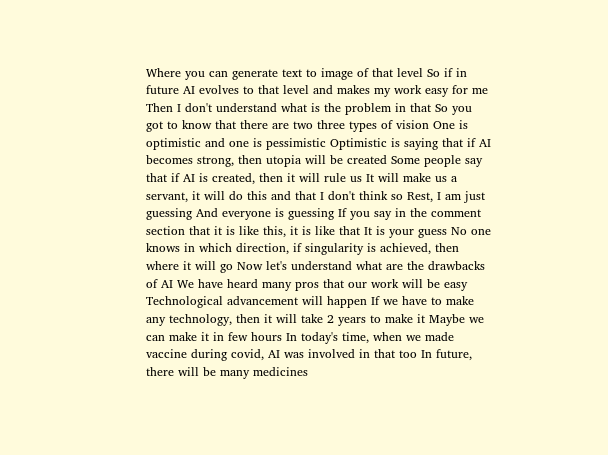Where you can generate text to image of that level So if in future AI evolves to that level and makes my work easy for me Then I don't understand what is the problem in that So you got to know that there are two three types of vision One is optimistic and one is pessimistic Optimistic is saying that if AI becomes strong, then utopia will be created Some people say that if AI is created, then it will rule us It will make us a servant, it will do this and that I don't think so Rest, I am just guessing And everyone is guessing If you say in the comment section that it is like this, it is like that It is your guess No one knows in which direction, if singularity is achieved, then where it will go Now let's understand what are the drawbacks of AI We have heard many pros that our work will be easy Technological advancement will happen If we have to make any technology, then it will take 2 years to make it Maybe we can make it in few hours In today's time, when we made vaccine during covid, AI was involved in that too In future, there will be many medicines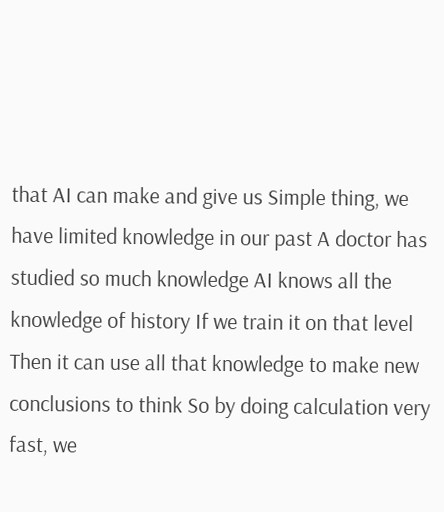that AI can make and give us Simple thing, we have limited knowledge in our past A doctor has studied so much knowledge AI knows all the knowledge of history If we train it on that level Then it can use all that knowledge to make new conclusions to think So by doing calculation very fast, we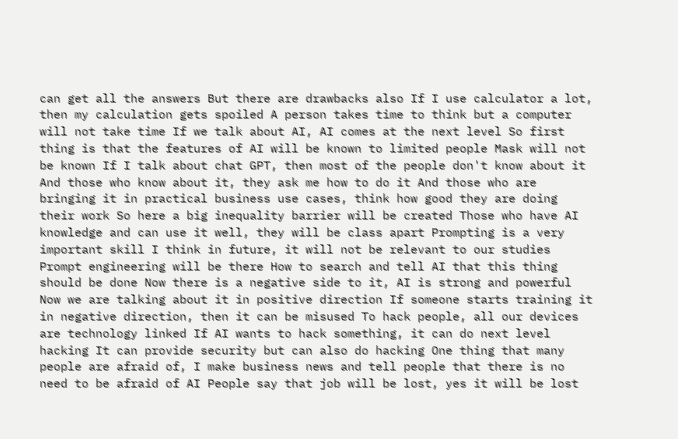can get all the answers But there are drawbacks also If I use calculator a lot, then my calculation gets spoiled A person takes time to think but a computer will not take time If we talk about AI, AI comes at the next level So first thing is that the features of AI will be known to limited people Mask will not be known If I talk about chat GPT, then most of the people don't know about it And those who know about it, they ask me how to do it And those who are bringing it in practical business use cases, think how good they are doing their work So here a big inequality barrier will be created Those who have AI knowledge and can use it well, they will be class apart Prompting is a very important skill I think in future, it will not be relevant to our studies Prompt engineering will be there How to search and tell AI that this thing should be done Now there is a negative side to it, AI is strong and powerful Now we are talking about it in positive direction If someone starts training it in negative direction, then it can be misused To hack people, all our devices are technology linked If AI wants to hack something, it can do next level hacking It can provide security but can also do hacking One thing that many people are afraid of, I make business news and tell people that there is no need to be afraid of AI People say that job will be lost, yes it will be lost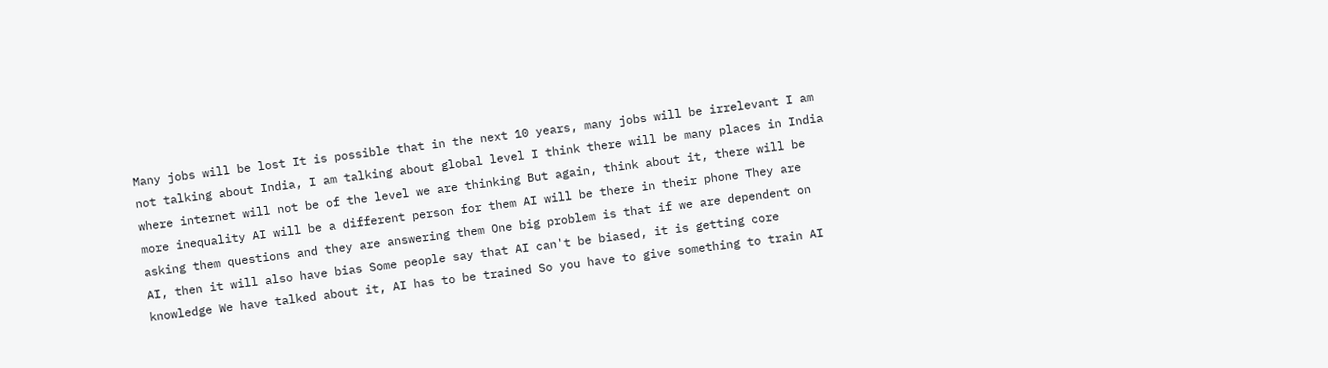Many jobs will be lost It is possible that in the next 10 years, many jobs will be irrelevant I am not talking about India, I am talking about global level I think there will be many places in India where internet will not be of the level we are thinking But again, think about it, there will be more inequality AI will be a different person for them AI will be there in their phone They are asking them questions and they are answering them One big problem is that if we are dependent on AI, then it will also have bias Some people say that AI can't be biased, it is getting core knowledge We have talked about it, AI has to be trained So you have to give something to train AI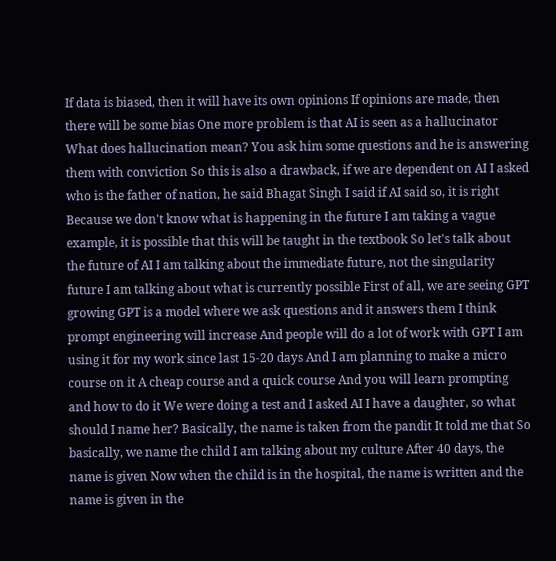If data is biased, then it will have its own opinions If opinions are made, then there will be some bias One more problem is that AI is seen as a hallucinator What does hallucination mean? You ask him some questions and he is answering them with conviction So this is also a drawback, if we are dependent on AI I asked who is the father of nation, he said Bhagat Singh I said if AI said so, it is right Because we don't know what is happening in the future I am taking a vague example, it is possible that this will be taught in the textbook So let's talk about the future of AI I am talking about the immediate future, not the singularity future I am talking about what is currently possible First of all, we are seeing GPT growing GPT is a model where we ask questions and it answers them I think prompt engineering will increase And people will do a lot of work with GPT I am using it for my work since last 15-20 days And I am planning to make a micro course on it A cheap course and a quick course And you will learn prompting and how to do it We were doing a test and I asked AI I have a daughter, so what should I name her? Basically, the name is taken from the pandit It told me that So basically, we name the child I am talking about my culture After 40 days, the name is given Now when the child is in the hospital, the name is written and the name is given in the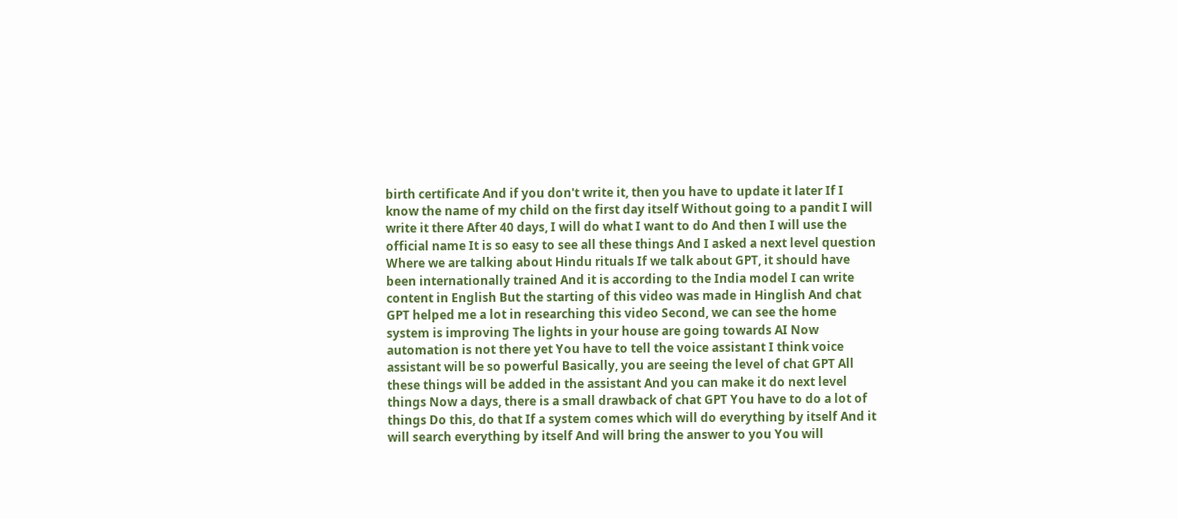birth certificate And if you don't write it, then you have to update it later If I know the name of my child on the first day itself Without going to a pandit I will write it there After 40 days, I will do what I want to do And then I will use the official name It is so easy to see all these things And I asked a next level question Where we are talking about Hindu rituals If we talk about GPT, it should have been internationally trained And it is according to the India model I can write content in English But the starting of this video was made in Hinglish And chat GPT helped me a lot in researching this video Second, we can see the home system is improving The lights in your house are going towards AI Now automation is not there yet You have to tell the voice assistant I think voice assistant will be so powerful Basically, you are seeing the level of chat GPT All these things will be added in the assistant And you can make it do next level things Now a days, there is a small drawback of chat GPT You have to do a lot of things Do this, do that If a system comes which will do everything by itself And it will search everything by itself And will bring the answer to you You will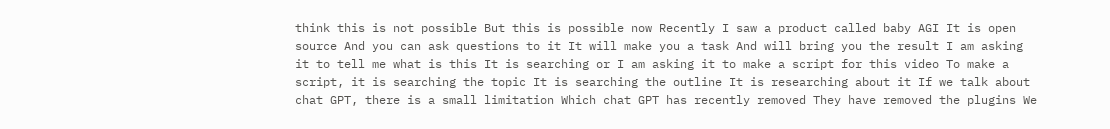think this is not possible But this is possible now Recently I saw a product called baby AGI It is open source And you can ask questions to it It will make you a task And will bring you the result I am asking it to tell me what is this It is searching or I am asking it to make a script for this video To make a script, it is searching the topic It is searching the outline It is researching about it If we talk about chat GPT, there is a small limitation Which chat GPT has recently removed They have removed the plugins We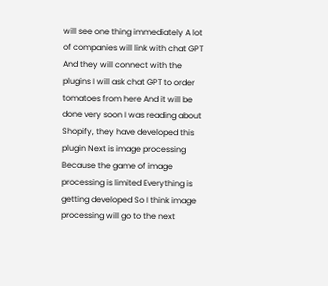will see one thing immediately A lot of companies will link with chat GPT And they will connect with the plugins I will ask chat GPT to order tomatoes from here And it will be done very soon I was reading about Shopify, they have developed this plugin Next is image processing Because the game of image processing is limited Everything is getting developed So I think image processing will go to the next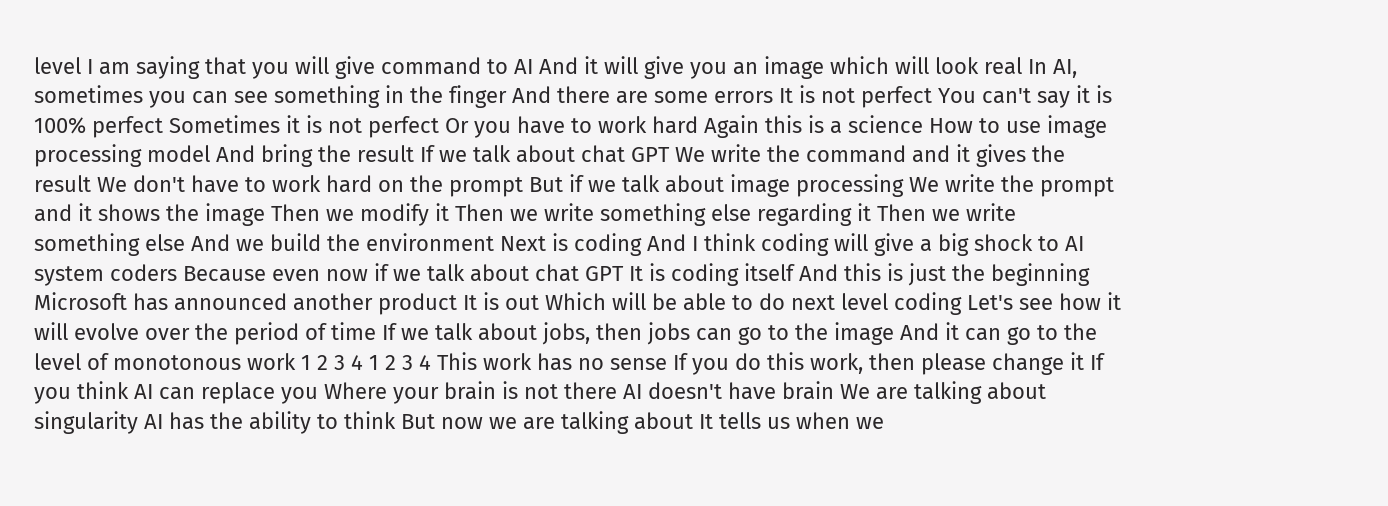level I am saying that you will give command to AI And it will give you an image which will look real In AI, sometimes you can see something in the finger And there are some errors It is not perfect You can't say it is 100% perfect Sometimes it is not perfect Or you have to work hard Again this is a science How to use image processing model And bring the result If we talk about chat GPT We write the command and it gives the result We don't have to work hard on the prompt But if we talk about image processing We write the prompt and it shows the image Then we modify it Then we write something else regarding it Then we write something else And we build the environment Next is coding And I think coding will give a big shock to AI system coders Because even now if we talk about chat GPT It is coding itself And this is just the beginning Microsoft has announced another product It is out Which will be able to do next level coding Let's see how it will evolve over the period of time If we talk about jobs, then jobs can go to the image And it can go to the level of monotonous work 1 2 3 4 1 2 3 4 This work has no sense If you do this work, then please change it If you think AI can replace you Where your brain is not there AI doesn't have brain We are talking about singularity AI has the ability to think But now we are talking about It tells us when we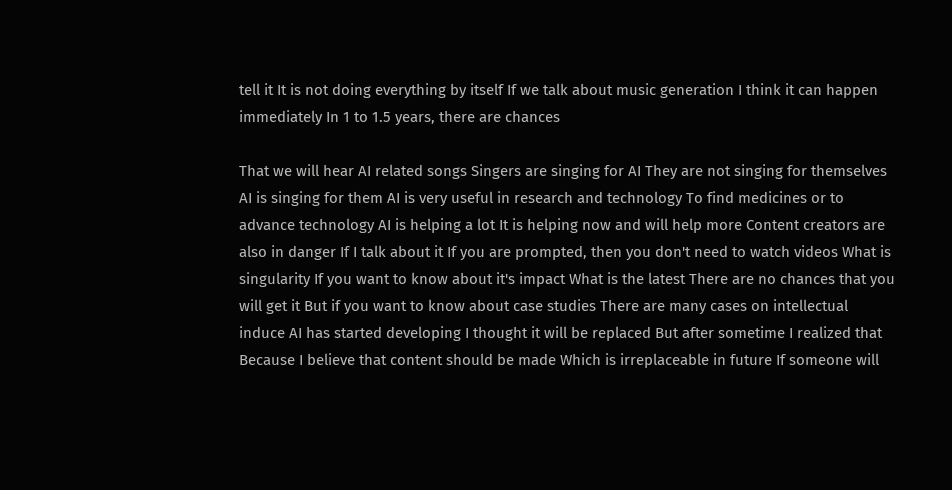tell it It is not doing everything by itself If we talk about music generation I think it can happen immediately In 1 to 1.5 years, there are chances

That we will hear AI related songs Singers are singing for AI They are not singing for themselves AI is singing for them AI is very useful in research and technology To find medicines or to advance technology AI is helping a lot It is helping now and will help more Content creators are also in danger If I talk about it If you are prompted, then you don't need to watch videos What is singularity If you want to know about it's impact What is the latest There are no chances that you will get it But if you want to know about case studies There are many cases on intellectual induce AI has started developing I thought it will be replaced But after sometime I realized that Because I believe that content should be made Which is irreplaceable in future If someone will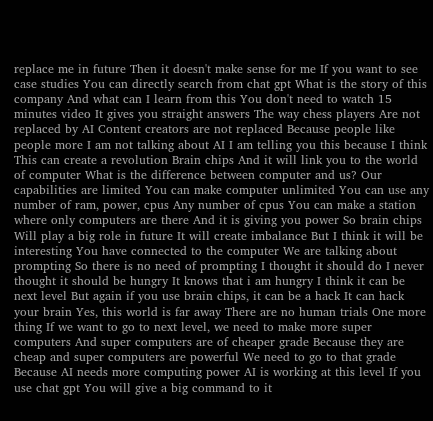replace me in future Then it doesn't make sense for me If you want to see case studies You can directly search from chat gpt What is the story of this company And what can I learn from this You don't need to watch 15 minutes video It gives you straight answers The way chess players Are not replaced by AI Content creators are not replaced Because people like people more I am not talking about AI I am telling you this because I think This can create a revolution Brain chips And it will link you to the world of computer What is the difference between computer and us? Our capabilities are limited You can make computer unlimited You can use any number of ram, power, cpus Any number of cpus You can make a station where only computers are there And it is giving you power So brain chips Will play a big role in future It will create imbalance But I think it will be interesting You have connected to the computer We are talking about prompting So there is no need of prompting I thought it should do I never thought it should be hungry It knows that i am hungry I think it can be next level But again if you use brain chips, it can be a hack It can hack your brain Yes, this world is far away There are no human trials One more thing If we want to go to next level, we need to make more super computers And super computers are of cheaper grade Because they are cheap and super computers are powerful We need to go to that grade Because AI needs more computing power AI is working at this level If you use chat gpt You will give a big command to it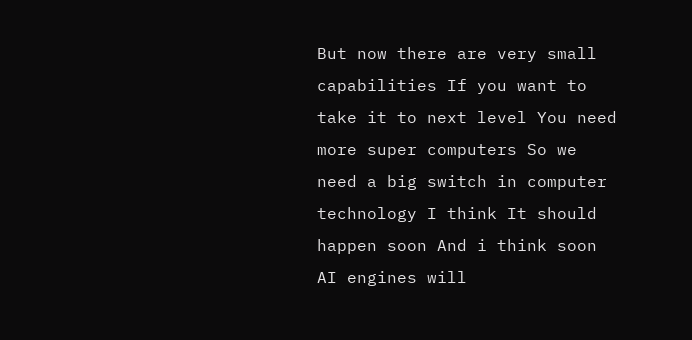But now there are very small capabilities If you want to take it to next level You need more super computers So we need a big switch in computer technology I think It should happen soon And i think soon AI engines will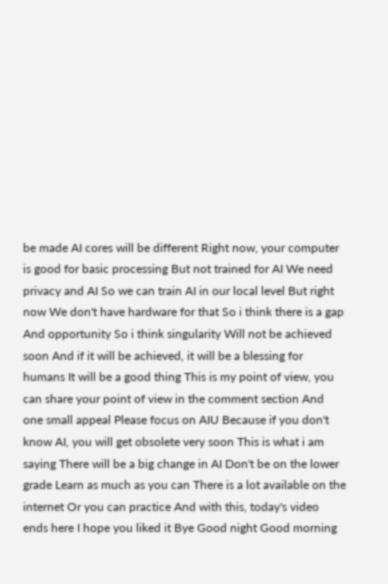be made AI cores will be different Right now, your computer is good for basic processing But not trained for AI We need privacy and AI So we can train AI in our local level But right now We don't have hardware for that So i think there is a gap And opportunity So i think singularity Will not be achieved soon And if it will be achieved, it will be a blessing for humans It will be a good thing This is my point of view, you can share your point of view in the comment section And one small appeal Please focus on AIU Because if you don't know AI, you will get obsolete very soon This is what i am saying There will be a big change in AI Don't be on the lower grade Learn as much as you can There is a lot available on the internet Or you can practice And with this, today's video ends here I hope you liked it Bye Good night Good morning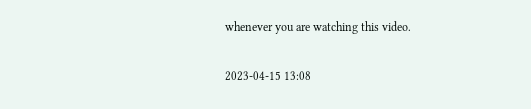whenever you are watching this video.

2023-04-15 13:08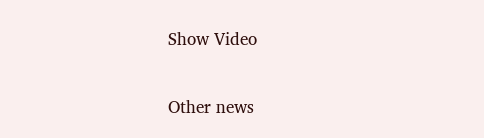Show Video

Other news